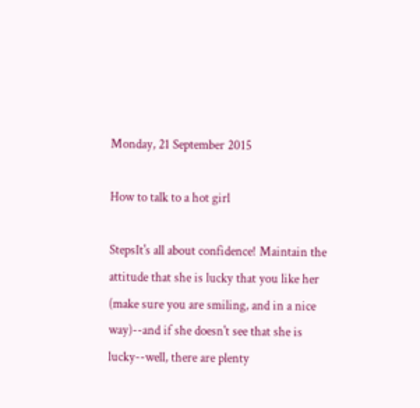Monday, 21 September 2015

How to talk to a hot girl

StepsIt's all about confidence! Maintain the attitude that she is lucky that you like her (make sure you are smiling, and in a nice way)--and if she doesn't see that she is lucky--well, there are plenty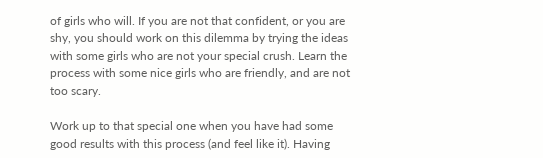of girls who will. If you are not that confident, or you are shy, you should work on this dilemma by trying the ideas with some girls who are not your special crush. Learn the process with some nice girls who are friendly, and are not too scary.

Work up to that special one when you have had some good results with this process (and feel like it). Having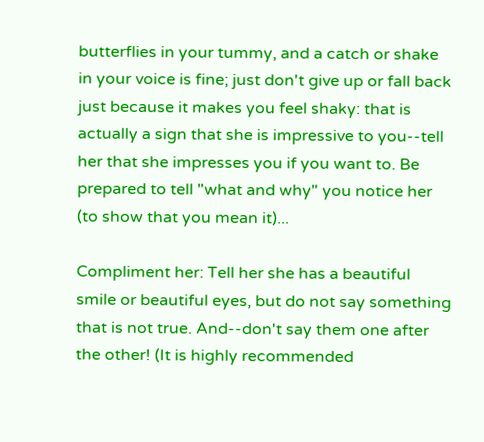butterflies in your tummy, and a catch or shake in your voice is fine; just don't give up or fall back just because it makes you feel shaky: that is actually a sign that she is impressive to you--tell her that she impresses you if you want to. Be prepared to tell "what and why" you notice her (to show that you mean it)...

Compliment her: Tell her she has a beautiful smile or beautiful eyes, but do not say something that is not true. And--don't say them one after the other! (It is highly recommended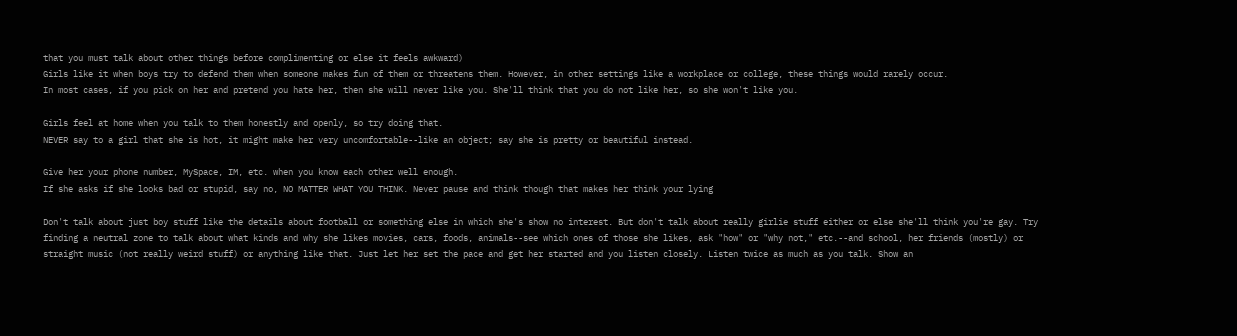that you must talk about other things before complimenting or else it feels awkward)
Girls like it when boys try to defend them when someone makes fun of them or threatens them. However, in other settings like a workplace or college, these things would rarely occur.
In most cases, if you pick on her and pretend you hate her, then she will never like you. She'll think that you do not like her, so she won't like you.

Girls feel at home when you talk to them honestly and openly, so try doing that.
NEVER say to a girl that she is hot, it might make her very uncomfortable--like an object; say she is pretty or beautiful instead.

Give her your phone number, MySpace, IM, etc. when you know each other well enough.
If she asks if she looks bad or stupid, say no, NO MATTER WHAT YOU THINK. Never pause and think though that makes her think your lying

Don't talk about just boy stuff like the details about football or something else in which she's show no interest. But don't talk about really girlie stuff either or else she'll think you're gay. Try finding a neutral zone to talk about what kinds and why she likes movies, cars, foods, animals--see which ones of those she likes, ask "how" or "why not," etc.--and school, her friends (mostly) or straight music (not really weird stuff) or anything like that. Just let her set the pace and get her started and you listen closely. Listen twice as much as you talk. Show an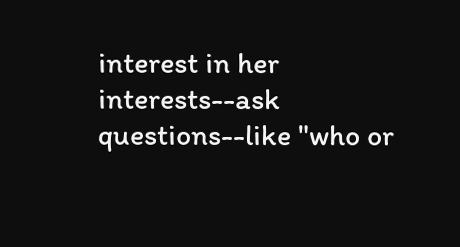interest in her interests--ask questions--like "who or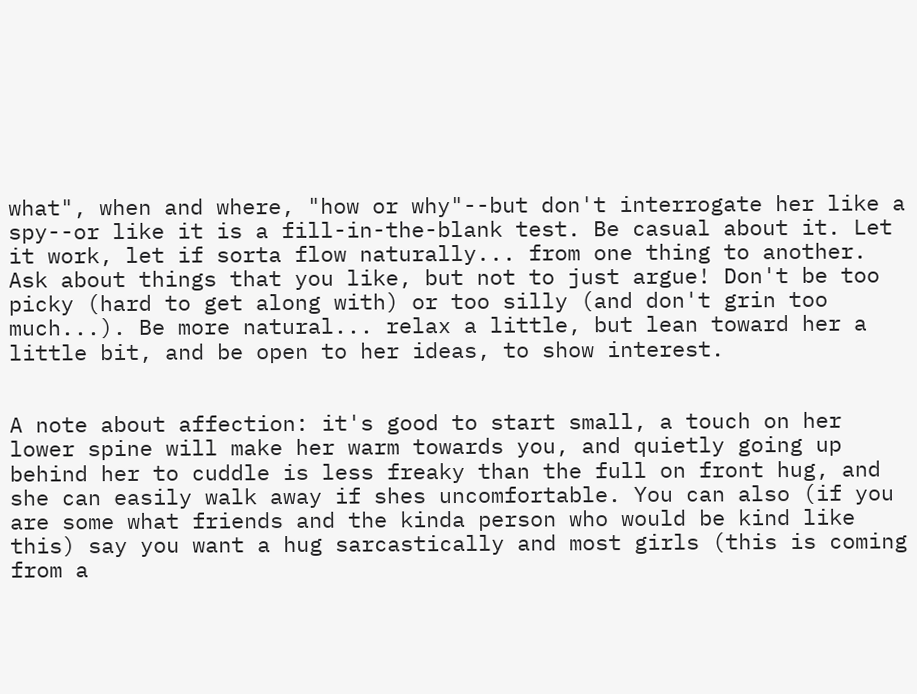what", when and where, "how or why"--but don't interrogate her like a spy--or like it is a fill-in-the-blank test. Be casual about it. Let it work, let if sorta flow naturally... from one thing to another. Ask about things that you like, but not to just argue! Don't be too picky (hard to get along with) or too silly (and don't grin too much...). Be more natural... relax a little, but lean toward her a little bit, and be open to her ideas, to show interest.


A note about affection: it's good to start small, a touch on her lower spine will make her warm towards you, and quietly going up behind her to cuddle is less freaky than the full on front hug, and she can easily walk away if shes uncomfortable. You can also (if you are some what friends and the kinda person who would be kind like this) say you want a hug sarcastically and most girls (this is coming from a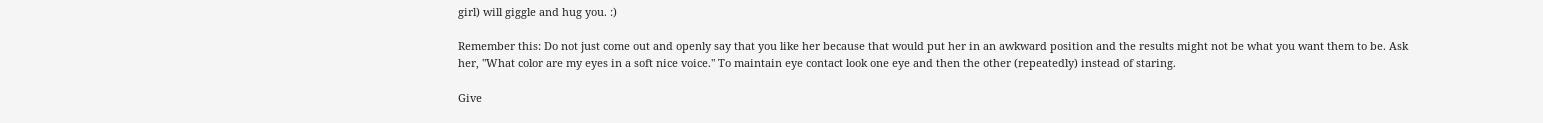girl) will giggle and hug you. :)

Remember this: Do not just come out and openly say that you like her because that would put her in an awkward position and the results might not be what you want them to be. Ask her, "What color are my eyes in a soft nice voice." To maintain eye contact look one eye and then the other (repeatedly) instead of staring.

Give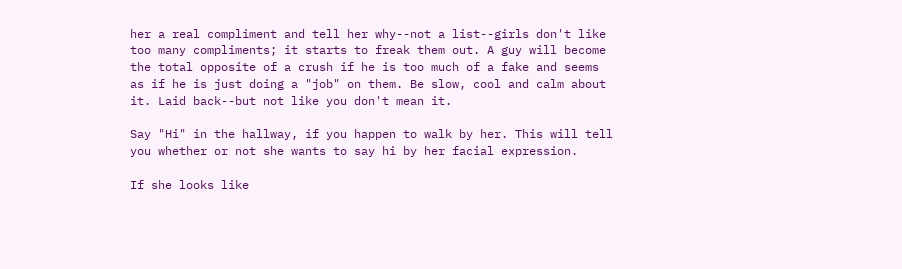her a real compliment and tell her why--not a list--girls don't like too many compliments; it starts to freak them out. A guy will become the total opposite of a crush if he is too much of a fake and seems as if he is just doing a "job" on them. Be slow, cool and calm about it. Laid back--but not like you don't mean it.

Say "Hi" in the hallway, if you happen to walk by her. This will tell you whether or not she wants to say hi by her facial expression.

If she looks like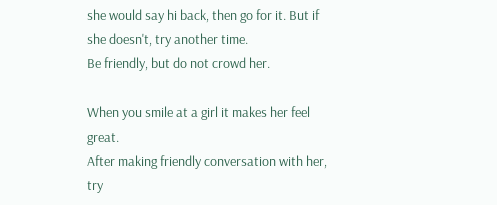she would say hi back, then go for it. But if she doesn't, try another time.
Be friendly, but do not crowd her.

When you smile at a girl it makes her feel great.
After making friendly conversation with her, try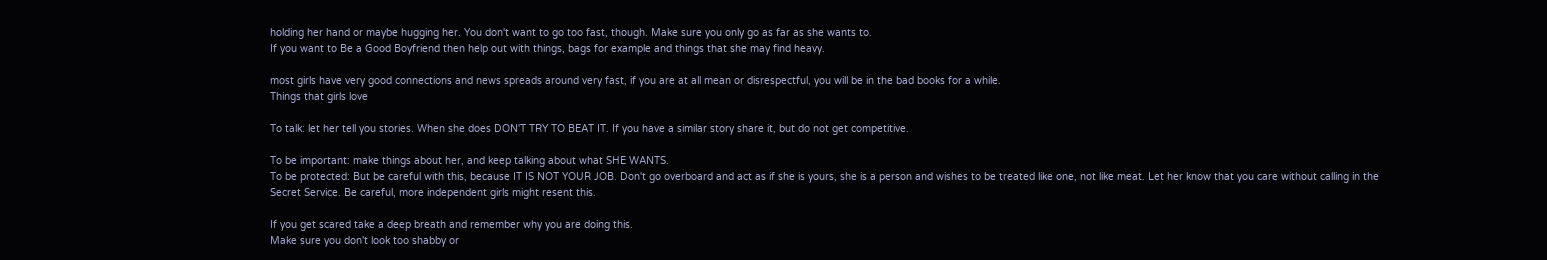holding her hand or maybe hugging her. You don't want to go too fast, though. Make sure you only go as far as she wants to.
If you want to Be a Good Boyfriend then help out with things, bags for example and things that she may find heavy.

most girls have very good connections and news spreads around very fast, if you are at all mean or disrespectful, you will be in the bad books for a while.
Things that girls love

To talk: let her tell you stories. When she does DON'T TRY TO BEAT IT. If you have a similar story share it, but do not get competitive.

To be important: make things about her, and keep talking about what SHE WANTS.
To be protected: But be careful with this, because IT IS NOT YOUR JOB. Don't go overboard and act as if she is yours, she is a person and wishes to be treated like one, not like meat. Let her know that you care without calling in the Secret Service. Be careful, more independent girls might resent this.

If you get scared take a deep breath and remember why you are doing this.
Make sure you don't look too shabby or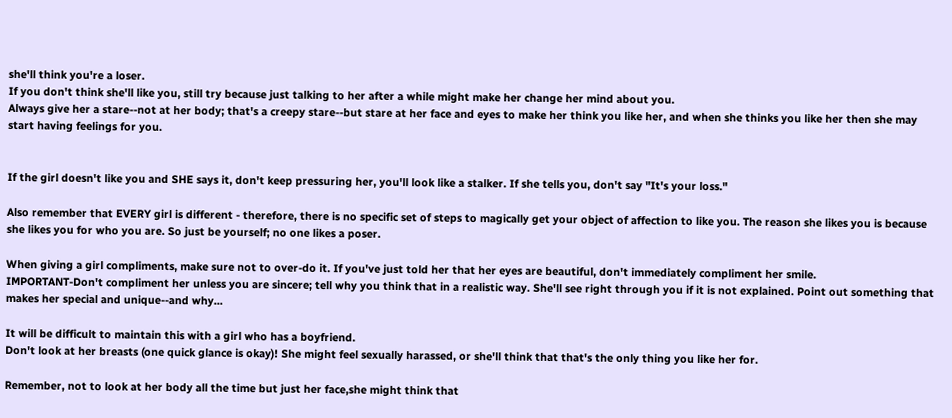she'll think you're a loser.
If you don't think she'll like you, still try because just talking to her after a while might make her change her mind about you.
Always give her a stare--not at her body; that's a creepy stare--but stare at her face and eyes to make her think you like her, and when she thinks you like her then she may start having feelings for you.


If the girl doesn't like you and SHE says it, don't keep pressuring her, you'll look like a stalker. If she tells you, don't say "It's your loss."

Also remember that EVERY girl is different - therefore, there is no specific set of steps to magically get your object of affection to like you. The reason she likes you is because she likes you for who you are. So just be yourself; no one likes a poser.

When giving a girl compliments, make sure not to over-do it. If you've just told her that her eyes are beautiful, don't immediately compliment her smile.
IMPORTANT-Don't compliment her unless you are sincere; tell why you think that in a realistic way. She'll see right through you if it is not explained. Point out something that makes her special and unique--and why...

It will be difficult to maintain this with a girl who has a boyfriend.
Don't look at her breasts (one quick glance is okay)! She might feel sexually harassed, or she'll think that that's the only thing you like her for.

Remember, not to look at her body all the time but just her face,she might think that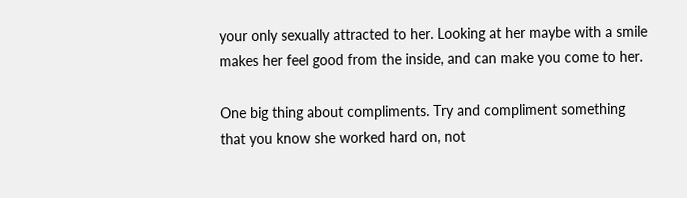your only sexually attracted to her. Looking at her maybe with a smile makes her feel good from the inside, and can make you come to her.

One big thing about compliments. Try and compliment something that you know she worked hard on, not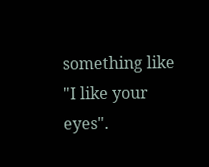something like "I like your eyes".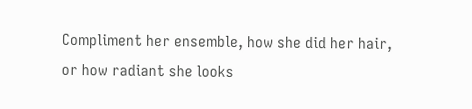Compliment her ensemble, how she did her hair, or how radiant she looks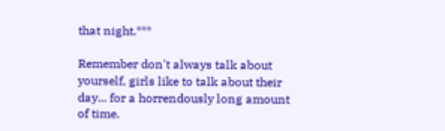that night.***

Remember don't always talk about yourself, girls like to talk about their day... for a horrendously long amount of time.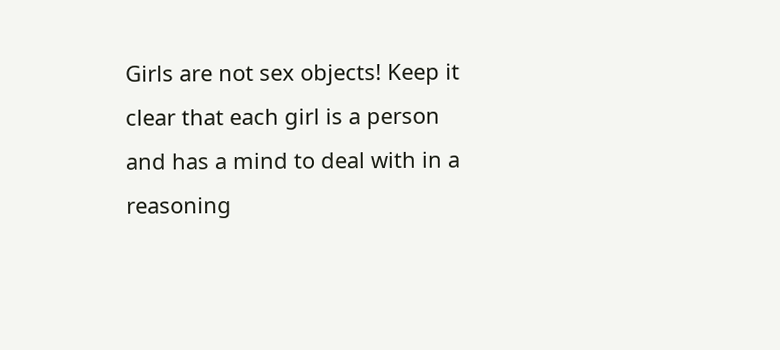Girls are not sex objects! Keep it clear that each girl is a person and has a mind to deal with in a reasoning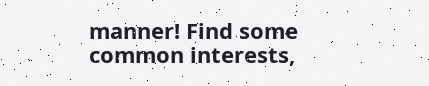manner! Find some common interests,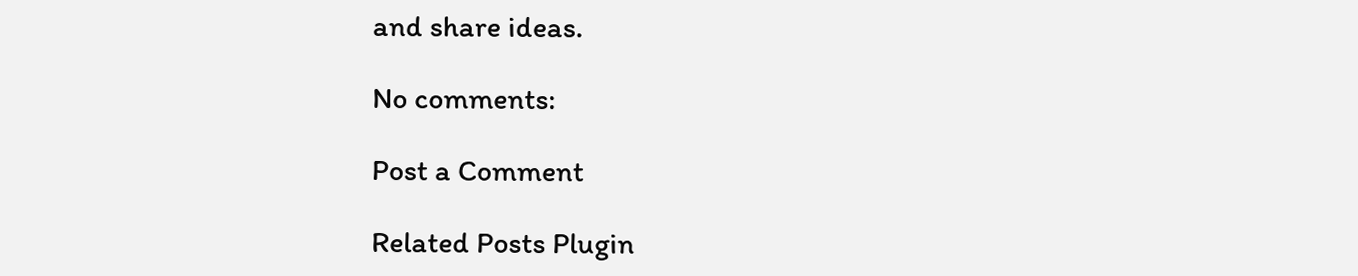and share ideas.

No comments:

Post a Comment

Related Posts Plugin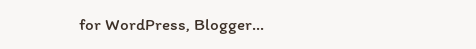for WordPress, Blogger...